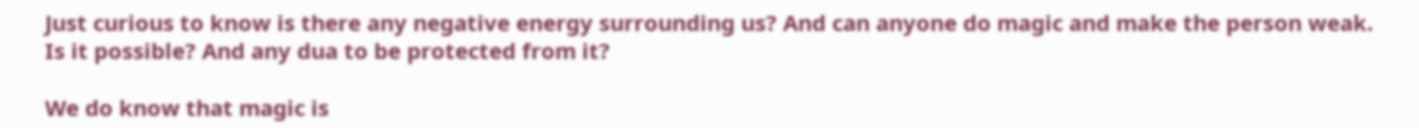Just curious to know is there any negative energy surrounding us? And can anyone do magic and make the person weak. Is it possible? And any dua to be protected from it?

We do know that magic is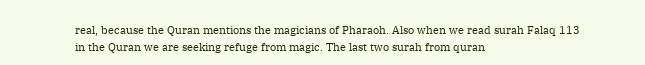real, because the Quran mentions the magicians of Pharaoh. Also when we read surah Falaq 113 in the Quran we are seeking refuge from magic. The last two surah from quran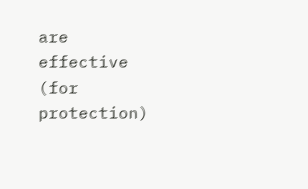are effective (for protection)